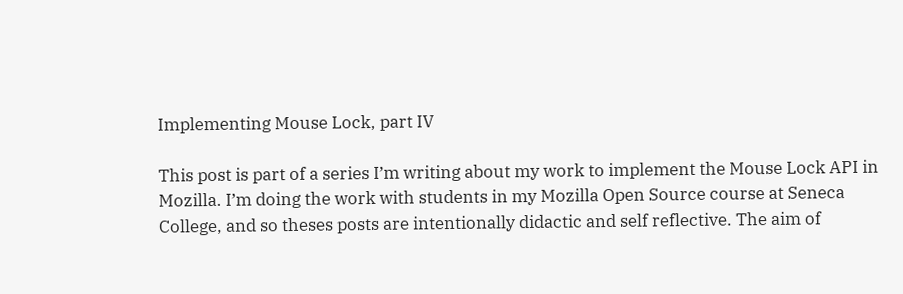Implementing Mouse Lock, part IV

This post is part of a series I’m writing about my work to implement the Mouse Lock API in Mozilla. I’m doing the work with students in my Mozilla Open Source course at Seneca College, and so theses posts are intentionally didactic and self reflective. The aim of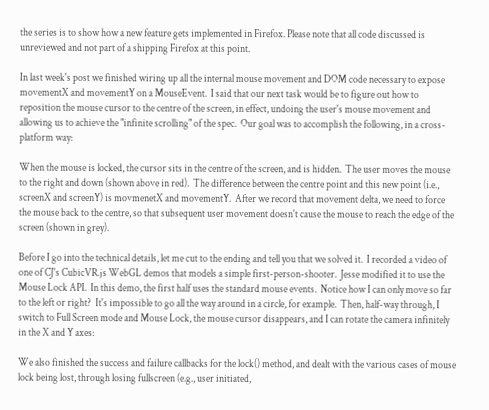the series is to show how a new feature gets implemented in Firefox. Please note that all code discussed is unreviewed and not part of a shipping Firefox at this point.

In last week's post we finished wiring up all the internal mouse movement and DOM code necessary to expose movementX and movementY on a MouseEvent.  I said that our next task would be to figure out how to reposition the mouse cursor to the centre of the screen, in effect, undoing the user's mouse movement and allowing us to achieve the "infinite scrolling" of the spec.  Our goal was to accomplish the following, in a cross-platform way:

When the mouse is locked, the cursor sits in the centre of the screen, and is hidden.  The user moves the mouse to the right and down (shown above in red).  The difference between the centre point and this new point (i.e., screenX and screenY) is movmenetX and movementY.  After we record that movement delta, we need to force the mouse back to the centre, so that subsequent user movement doesn't cause the mouse to reach the edge of the screen (shown in grey).

Before I go into the technical details, let me cut to the ending and tell you that we solved it.  I recorded a video of one of CJ's CubicVR.js WebGL demos that models a simple first-person-shooter.  Jesse modified it to use the Mouse Lock API.  In this demo, the first half uses the standard mouse events.  Notice how I can only move so far to the left or right?  It's impossible to go all the way around in a circle, for example.  Then, half-way through, I switch to Full Screen mode and Mouse Lock, the mouse cursor disappears, and I can rotate the camera infinitely in the X and Y axes:

We also finished the success and failure callbacks for the lock() method, and dealt with the various cases of mouse lock being lost, through losing fullscreen (e.g., user initiated,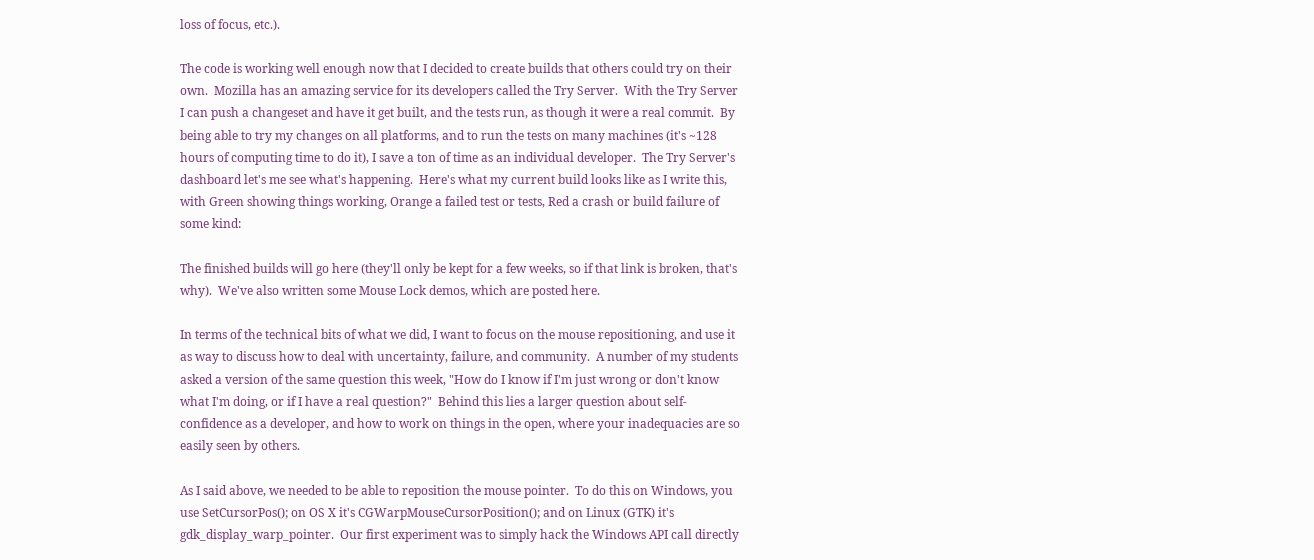loss of focus, etc.).

The code is working well enough now that I decided to create builds that others could try on their own.  Mozilla has an amazing service for its developers called the Try Server.  With the Try Server I can push a changeset and have it get built, and the tests run, as though it were a real commit.  By being able to try my changes on all platforms, and to run the tests on many machines (it's ~128 hours of computing time to do it), I save a ton of time as an individual developer.  The Try Server's dashboard let's me see what's happening.  Here's what my current build looks like as I write this, with Green showing things working, Orange a failed test or tests, Red a crash or build failure of some kind:

The finished builds will go here (they'll only be kept for a few weeks, so if that link is broken, that's why).  We've also written some Mouse Lock demos, which are posted here.

In terms of the technical bits of what we did, I want to focus on the mouse repositioning, and use it as way to discuss how to deal with uncertainty, failure, and community.  A number of my students asked a version of the same question this week, "How do I know if I'm just wrong or don't know what I'm doing, or if I have a real question?"  Behind this lies a larger question about self-confidence as a developer, and how to work on things in the open, where your inadequacies are so easily seen by others.

As I said above, we needed to be able to reposition the mouse pointer.  To do this on Windows, you use SetCursorPos(); on OS X it's CGWarpMouseCursorPosition(); and on Linux (GTK) it's gdk_display_warp_pointer.  Our first experiment was to simply hack the Windows API call directly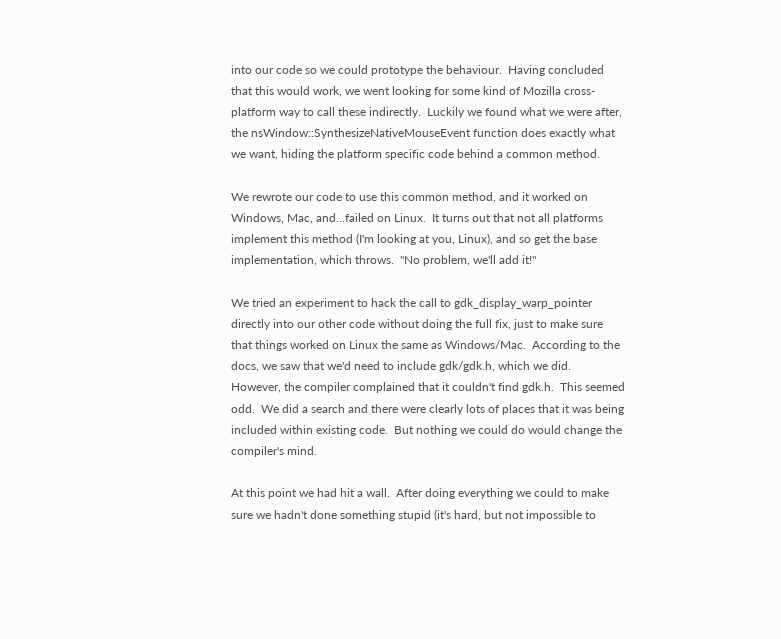into our code so we could prototype the behaviour.  Having concluded that this would work, we went looking for some kind of Mozilla cross-platform way to call these indirectly.  Luckily we found what we were after, the nsWindow::SynthesizeNativeMouseEvent function does exactly what we want, hiding the platform specific code behind a common method.

We rewrote our code to use this common method, and it worked on Windows, Mac, and...failed on Linux.  It turns out that not all platforms implement this method (I'm looking at you, Linux), and so get the base implementation, which throws.  "No problem, we'll add it!"

We tried an experiment to hack the call to gdk_display_warp_pointer directly into our other code without doing the full fix, just to make sure that things worked on Linux the same as Windows/Mac.  According to the docs, we saw that we'd need to include gdk/gdk.h, which we did.  However, the compiler complained that it couldn't find gdk.h.  This seemed odd.  We did a search and there were clearly lots of places that it was being included within existing code.  But nothing we could do would change the compiler's mind.

At this point we had hit a wall.  After doing everything we could to make sure we hadn't done something stupid (it's hard, but not impossible to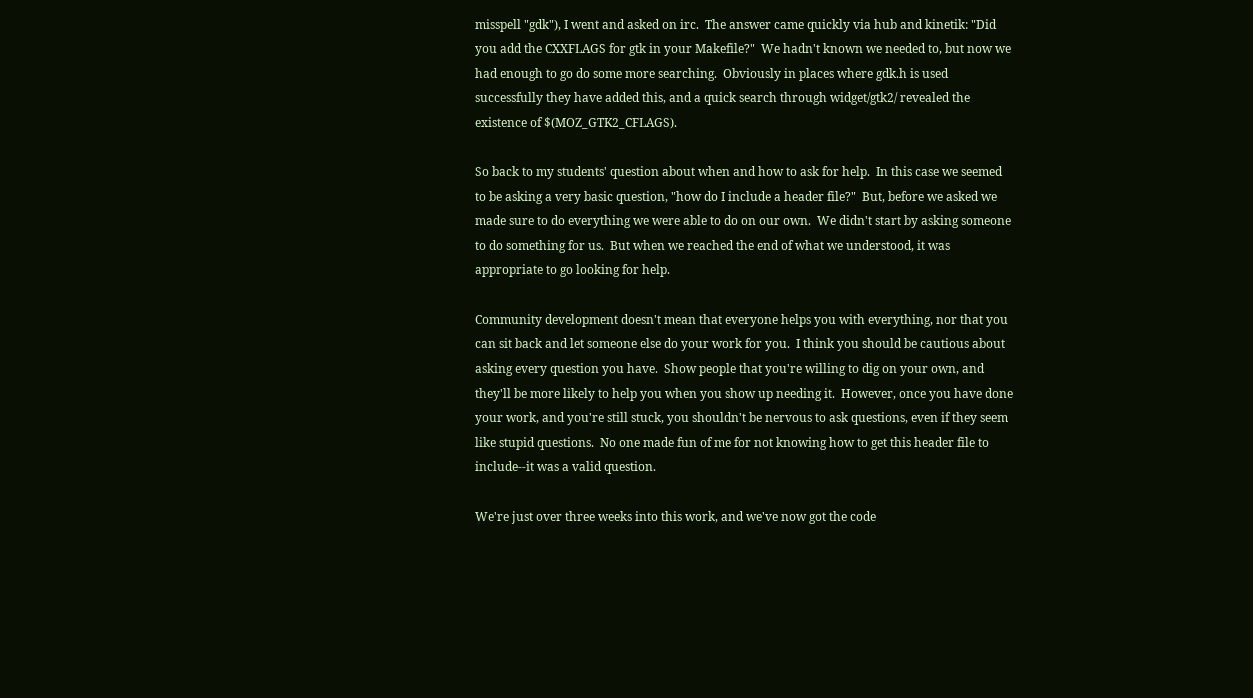misspell "gdk"), I went and asked on irc.  The answer came quickly via hub and kinetik: "Did you add the CXXFLAGS for gtk in your Makefile?"  We hadn't known we needed to, but now we had enough to go do some more searching.  Obviously in places where gdk.h is used successfully they have added this, and a quick search through widget/gtk2/ revealed the existence of $(MOZ_GTK2_CFLAGS).

So back to my students' question about when and how to ask for help.  In this case we seemed to be asking a very basic question, "how do I include a header file?"  But, before we asked we made sure to do everything we were able to do on our own.  We didn't start by asking someone to do something for us.  But when we reached the end of what we understood, it was appropriate to go looking for help.

Community development doesn't mean that everyone helps you with everything, nor that you can sit back and let someone else do your work for you.  I think you should be cautious about asking every question you have.  Show people that you're willing to dig on your own, and they'll be more likely to help you when you show up needing it.  However, once you have done your work, and you're still stuck, you shouldn't be nervous to ask questions, even if they seem like stupid questions.  No one made fun of me for not knowing how to get this header file to include--it was a valid question.

We're just over three weeks into this work, and we've now got the code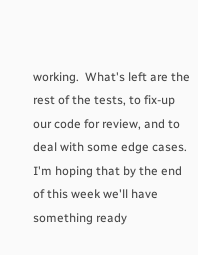working.  What's left are the rest of the tests, to fix-up our code for review, and to deal with some edge cases.  I'm hoping that by the end of this week we'll have something ready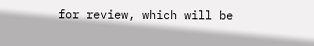for review, which will be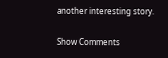another interesting story.

Show Comments